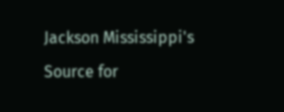Jackson Mississippi's Source for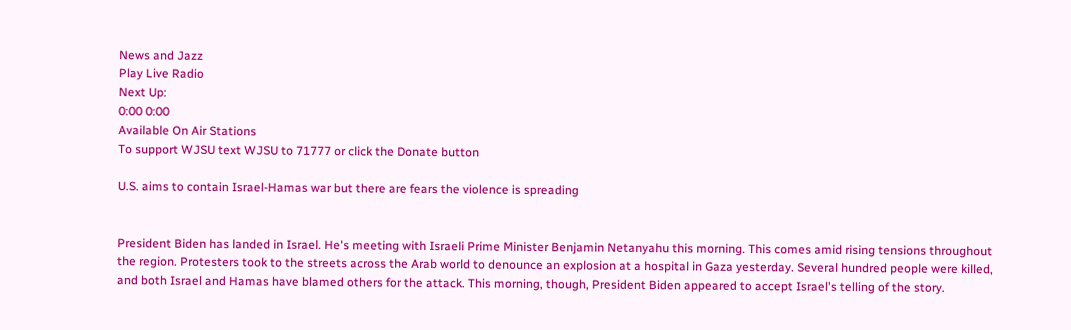News and Jazz
Play Live Radio
Next Up:
0:00 0:00
Available On Air Stations
To support WJSU text WJSU to 71777 or click the Donate button

U.S. aims to contain Israel-Hamas war but there are fears the violence is spreading


President Biden has landed in Israel. He's meeting with Israeli Prime Minister Benjamin Netanyahu this morning. This comes amid rising tensions throughout the region. Protesters took to the streets across the Arab world to denounce an explosion at a hospital in Gaza yesterday. Several hundred people were killed, and both Israel and Hamas have blamed others for the attack. This morning, though, President Biden appeared to accept Israel's telling of the story.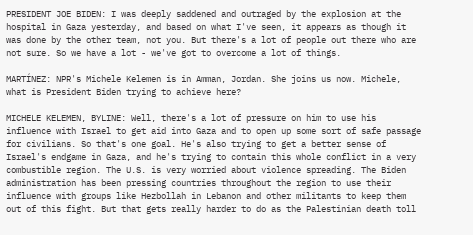PRESIDENT JOE BIDEN: I was deeply saddened and outraged by the explosion at the hospital in Gaza yesterday, and based on what I've seen, it appears as though it was done by the other team, not you. But there's a lot of people out there who are not sure. So we have a lot - we've got to overcome a lot of things.

MARTÍNEZ: NPR's Michele Kelemen is in Amman, Jordan. She joins us now. Michele, what is President Biden trying to achieve here?

MICHELE KELEMEN, BYLINE: Well, there's a lot of pressure on him to use his influence with Israel to get aid into Gaza and to open up some sort of safe passage for civilians. So that's one goal. He's also trying to get a better sense of Israel's endgame in Gaza, and he's trying to contain this whole conflict in a very combustible region. The U.S. is very worried about violence spreading. The Biden administration has been pressing countries throughout the region to use their influence with groups like Hezbollah in Lebanon and other militants to keep them out of this fight. But that gets really harder to do as the Palestinian death toll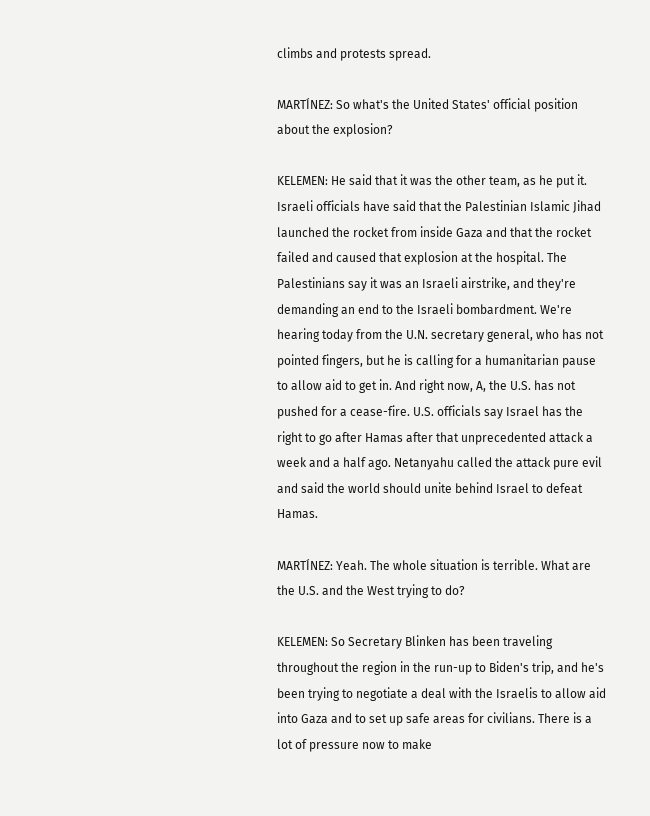climbs and protests spread.

MARTÍNEZ: So what's the United States' official position about the explosion?

KELEMEN: He said that it was the other team, as he put it. Israeli officials have said that the Palestinian Islamic Jihad launched the rocket from inside Gaza and that the rocket failed and caused that explosion at the hospital. The Palestinians say it was an Israeli airstrike, and they're demanding an end to the Israeli bombardment. We're hearing today from the U.N. secretary general, who has not pointed fingers, but he is calling for a humanitarian pause to allow aid to get in. And right now, A, the U.S. has not pushed for a cease-fire. U.S. officials say Israel has the right to go after Hamas after that unprecedented attack a week and a half ago. Netanyahu called the attack pure evil and said the world should unite behind Israel to defeat Hamas.

MARTÍNEZ: Yeah. The whole situation is terrible. What are the U.S. and the West trying to do?

KELEMEN: So Secretary Blinken has been traveling throughout the region in the run-up to Biden's trip, and he's been trying to negotiate a deal with the Israelis to allow aid into Gaza and to set up safe areas for civilians. There is a lot of pressure now to make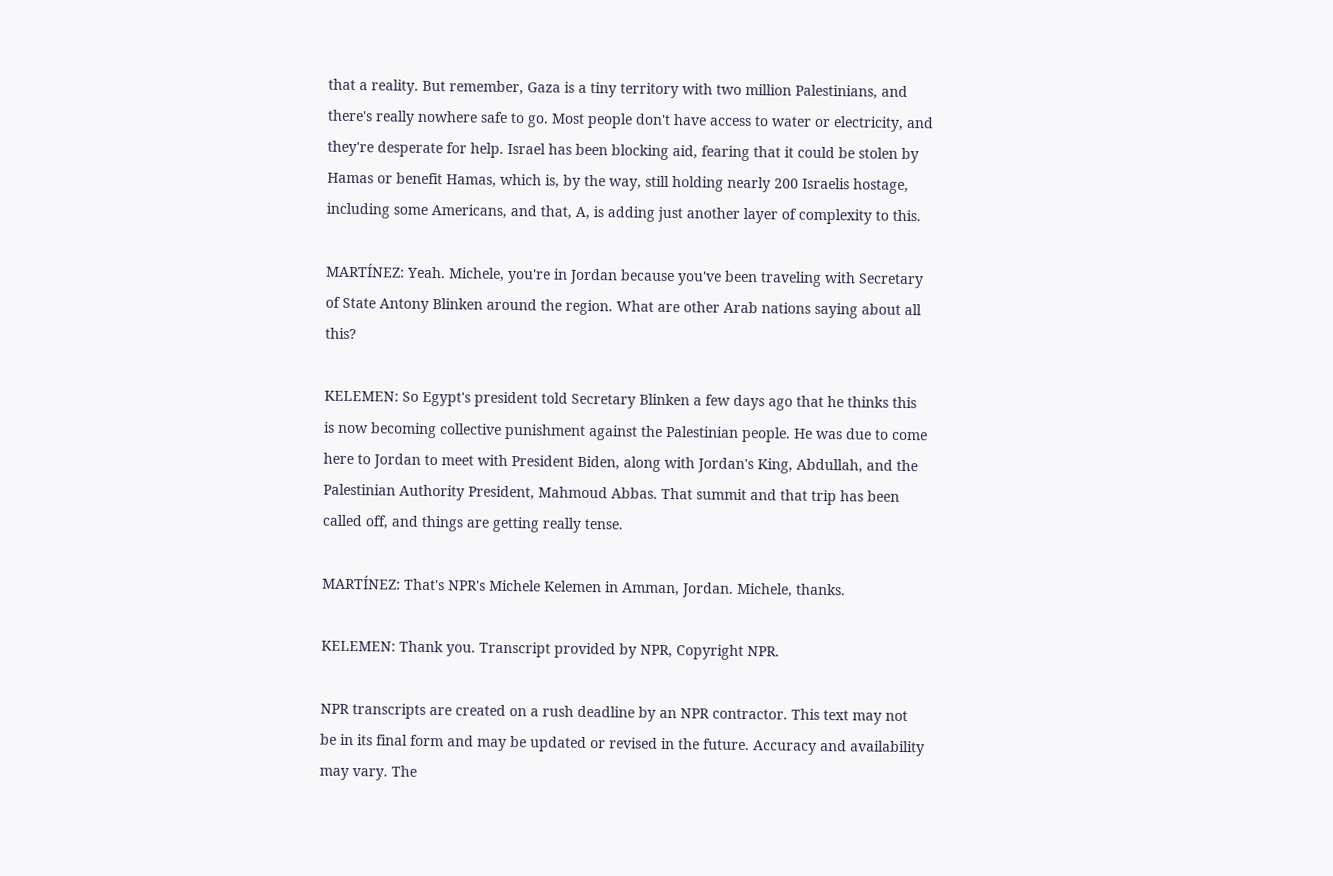that a reality. But remember, Gaza is a tiny territory with two million Palestinians, and there's really nowhere safe to go. Most people don't have access to water or electricity, and they're desperate for help. Israel has been blocking aid, fearing that it could be stolen by Hamas or benefit Hamas, which is, by the way, still holding nearly 200 Israelis hostage, including some Americans, and that, A, is adding just another layer of complexity to this.

MARTÍNEZ: Yeah. Michele, you're in Jordan because you've been traveling with Secretary of State Antony Blinken around the region. What are other Arab nations saying about all this?

KELEMEN: So Egypt's president told Secretary Blinken a few days ago that he thinks this is now becoming collective punishment against the Palestinian people. He was due to come here to Jordan to meet with President Biden, along with Jordan's King, Abdullah, and the Palestinian Authority President, Mahmoud Abbas. That summit and that trip has been called off, and things are getting really tense.

MARTÍNEZ: That's NPR's Michele Kelemen in Amman, Jordan. Michele, thanks.

KELEMEN: Thank you. Transcript provided by NPR, Copyright NPR.

NPR transcripts are created on a rush deadline by an NPR contractor. This text may not be in its final form and may be updated or revised in the future. Accuracy and availability may vary. The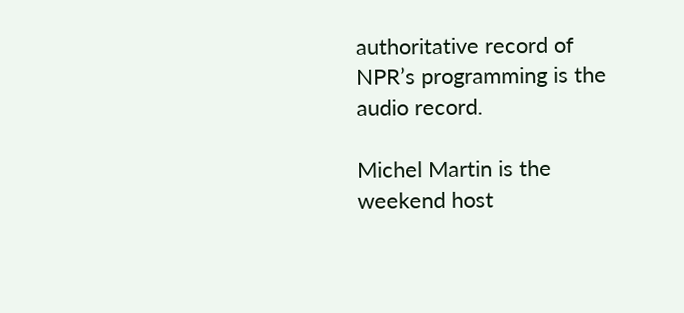authoritative record of NPR’s programming is the audio record.

Michel Martin is the weekend host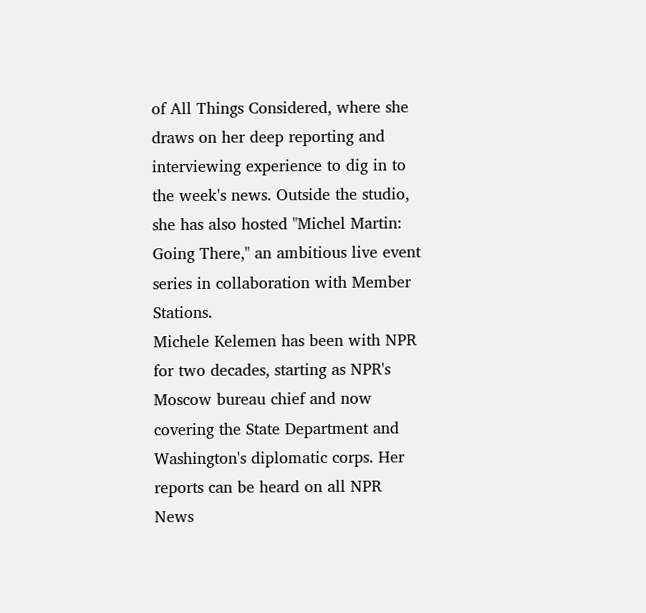of All Things Considered, where she draws on her deep reporting and interviewing experience to dig in to the week's news. Outside the studio, she has also hosted "Michel Martin: Going There," an ambitious live event series in collaboration with Member Stations.
Michele Kelemen has been with NPR for two decades, starting as NPR's Moscow bureau chief and now covering the State Department and Washington's diplomatic corps. Her reports can be heard on all NPR News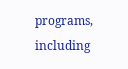programs, including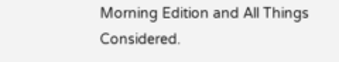Morning Edition and All Things Considered.